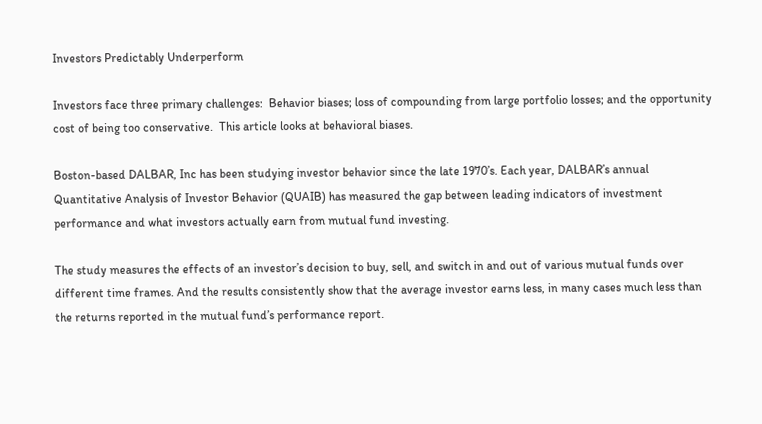Investors Predictably Underperform

Investors face three primary challenges:  Behavior biases; loss of compounding from large portfolio losses; and the opportunity cost of being too conservative.  This article looks at behavioral biases.

Boston-based DALBAR, Inc has been studying investor behavior since the late 1970’s. Each year, DALBAR’s annual Quantitative Analysis of Investor Behavior (QUAIB) has measured the gap between leading indicators of investment performance and what investors actually earn from mutual fund investing.

The study measures the effects of an investor’s decision to buy, sell, and switch in and out of various mutual funds over different time frames. And the results consistently show that the average investor earns less, in many cases much less than the returns reported in the mutual fund’s performance report.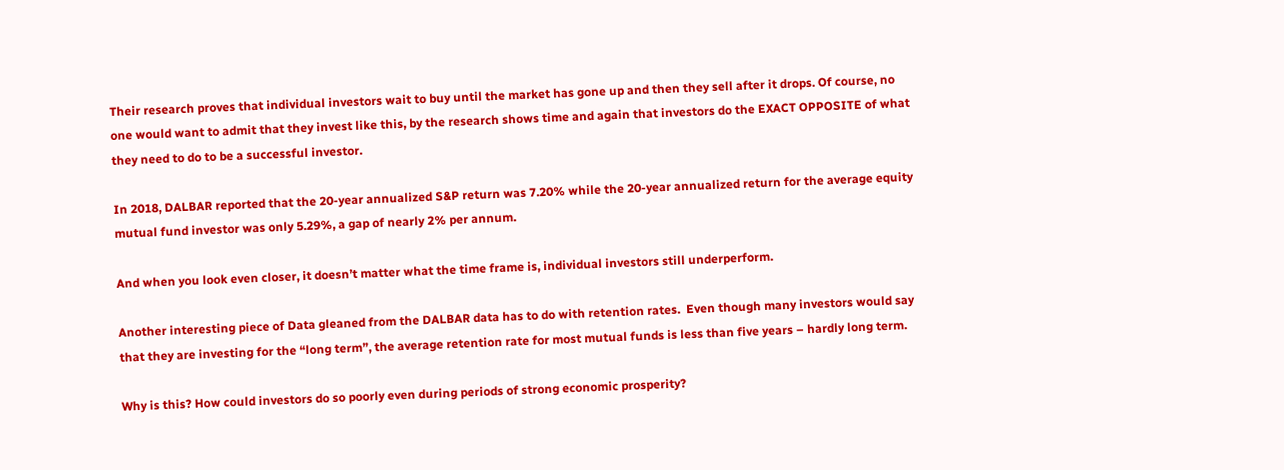Their research proves that individual investors wait to buy until the market has gone up and then they sell after it drops. Of course, no one would want to admit that they invest like this, by the research shows time and again that investors do the EXACT OPPOSITE of what they need to do to be a successful investor.

In 2018, DALBAR reported that the 20-year annualized S&P return was 7.20% while the 20-year annualized return for the average equity mutual fund investor was only 5.29%, a gap of nearly 2% per annum.

And when you look even closer, it doesn’t matter what the time frame is, individual investors still underperform.

Another interesting piece of Data gleaned from the DALBAR data has to do with retention rates.  Even though many investors would say that they are investing for the “long term”, the average retention rate for most mutual funds is less than five years – hardly long term.

Why is this? How could investors do so poorly even during periods of strong economic prosperity?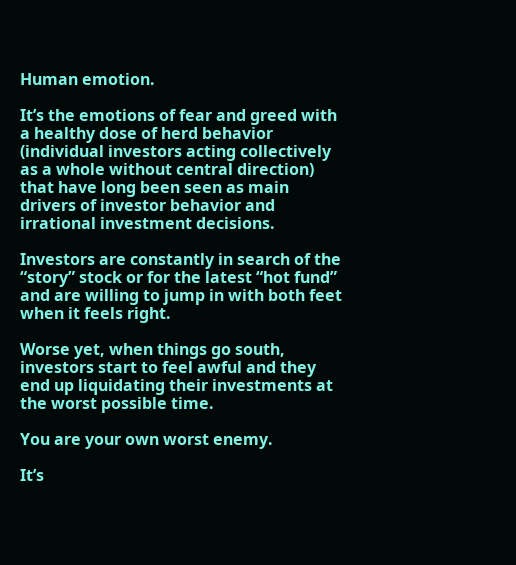Human emotion.

It’s the emotions of fear and greed with a healthy dose of herd behavior (individual investors acting collectively as a whole without central direction) that have long been seen as main drivers of investor behavior and irrational investment decisions.

Investors are constantly in search of the “story” stock or for the latest “hot fund” and are willing to jump in with both feet when it feels right.

Worse yet, when things go south, investors start to feel awful and they end up liquidating their investments at the worst possible time.

You are your own worst enemy.

It’s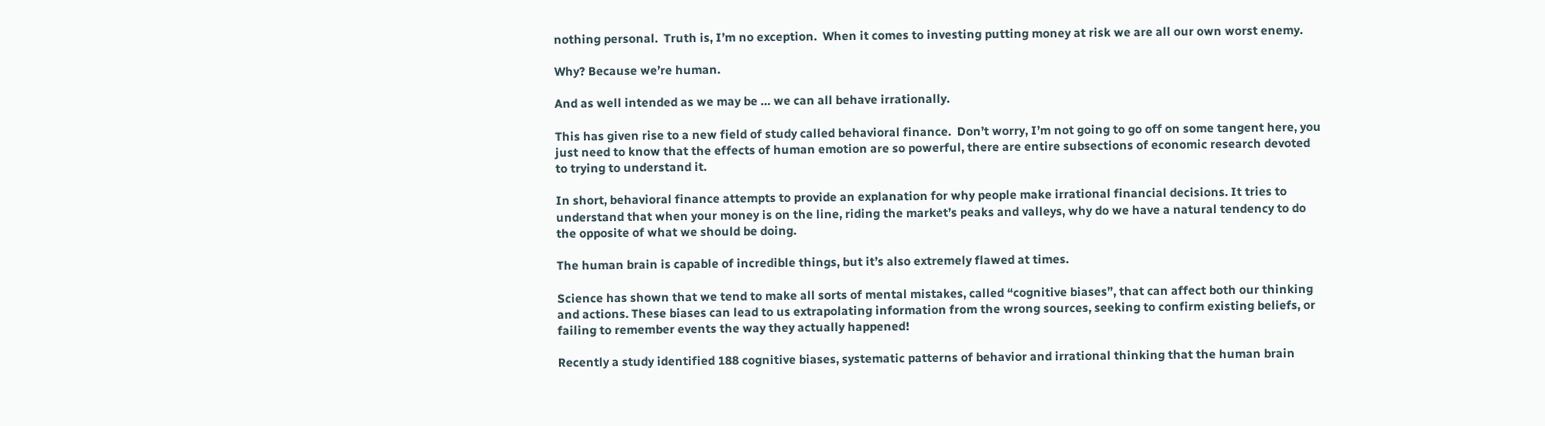nothing personal.  Truth is, I’m no exception.  When it comes to investing putting money at risk we are all our own worst enemy.

Why? Because we’re human.

And as well intended as we may be … we can all behave irrationally.

This has given rise to a new field of study called behavioral finance.  Don’t worry, I’m not going to go off on some tangent here, you just need to know that the effects of human emotion are so powerful, there are entire subsections of economic research devoted to trying to understand it.

In short, behavioral finance attempts to provide an explanation for why people make irrational financial decisions. It tries to understand that when your money is on the line, riding the market’s peaks and valleys, why do we have a natural tendency to do the opposite of what we should be doing.

The human brain is capable of incredible things, but it’s also extremely flawed at times.

Science has shown that we tend to make all sorts of mental mistakes, called “cognitive biases”, that can affect both our thinking and actions. These biases can lead to us extrapolating information from the wrong sources, seeking to confirm existing beliefs, or failing to remember events the way they actually happened!

Recently a study identified 188 cognitive biases, systematic patterns of behavior and irrational thinking that the human brain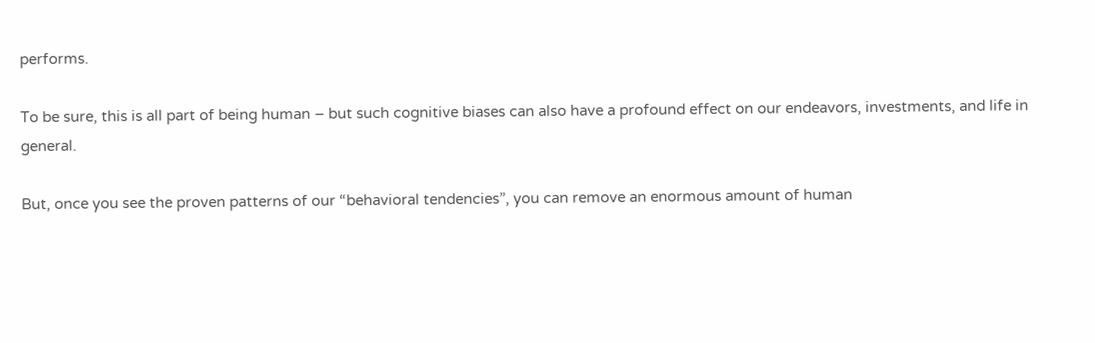performs.

To be sure, this is all part of being human – but such cognitive biases can also have a profound effect on our endeavors, investments, and life in general.

But, once you see the proven patterns of our “behavioral tendencies”, you can remove an enormous amount of human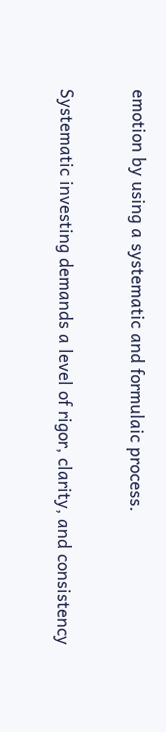emotion by using a systematic and formulaic process.

Systematic investing demands a level of rigor, clarity, and consistency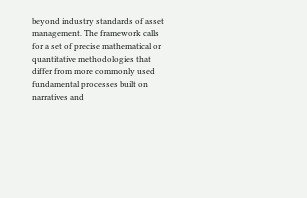beyond industry standards of asset management. The framework calls for a set of precise mathematical or quantitative methodologies that differ from more commonly used fundamental processes built on narratives and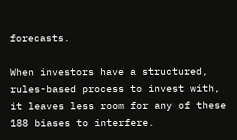forecasts.

When investors have a structured, rules-based process to invest with, it leaves less room for any of these 188 biases to interfere.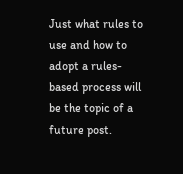Just what rules to use and how to adopt a rules-based process will be the topic of a future post.